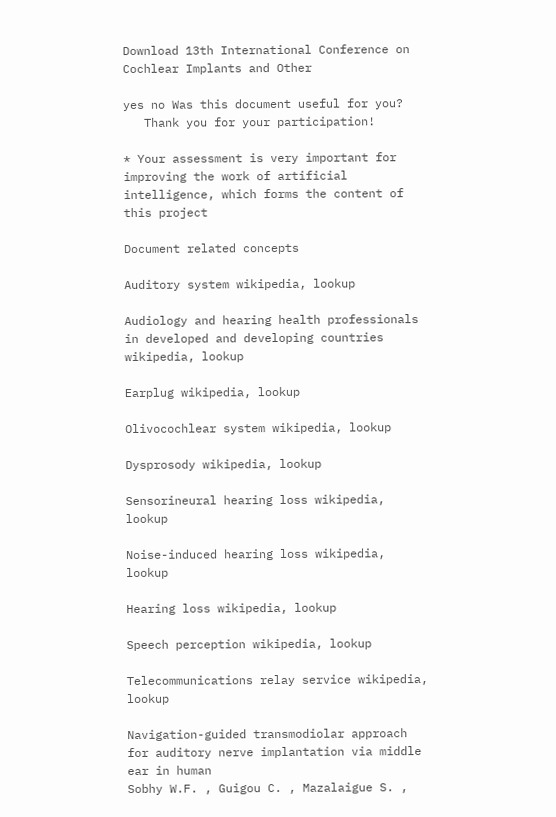Download 13th International Conference on Cochlear Implants and Other

yes no Was this document useful for you?
   Thank you for your participation!

* Your assessment is very important for improving the work of artificial intelligence, which forms the content of this project

Document related concepts

Auditory system wikipedia, lookup

Audiology and hearing health professionals in developed and developing countries wikipedia, lookup

Earplug wikipedia, lookup

Olivocochlear system wikipedia, lookup

Dysprosody wikipedia, lookup

Sensorineural hearing loss wikipedia, lookup

Noise-induced hearing loss wikipedia, lookup

Hearing loss wikipedia, lookup

Speech perception wikipedia, lookup

Telecommunications relay service wikipedia, lookup

Navigation-guided transmodiolar approach for auditory nerve implantation via middle ear in human
Sobhy W.F. , Guigou C. , Mazalaigue S. ,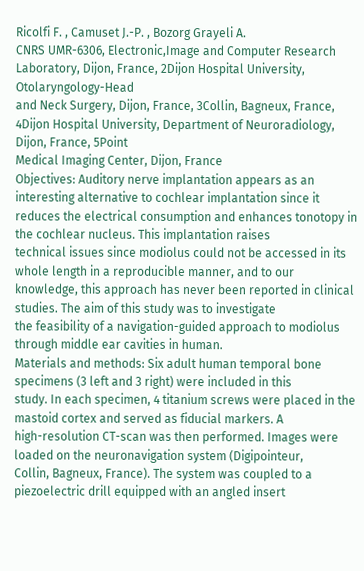Ricolfi F. , Camuset J.-P. , Bozorg Grayeli A.
CNRS UMR-6306, Electronic,Image and Computer Research Laboratory, Dijon, France, 2Dijon Hospital University, Otolaryngology-Head
and Neck Surgery, Dijon, France, 3Collin, Bagneux, France, 4Dijon Hospital University, Department of Neuroradiology, Dijon, France, 5Point
Medical Imaging Center, Dijon, France
Objectives: Auditory nerve implantation appears as an interesting alternative to cochlear implantation since it
reduces the electrical consumption and enhances tonotopy in the cochlear nucleus. This implantation raises
technical issues since modiolus could not be accessed in its whole length in a reproducible manner, and to our
knowledge, this approach has never been reported in clinical studies. The aim of this study was to investigate
the feasibility of a navigation-guided approach to modiolus through middle ear cavities in human.
Materials and methods: Six adult human temporal bone specimens (3 left and 3 right) were included in this
study. In each specimen, 4 titanium screws were placed in the mastoid cortex and served as fiducial markers. A
high-resolution CT-scan was then performed. Images were loaded on the neuronavigation system (Digipointeur,
Collin, Bagneux, France). The system was coupled to a piezoelectric drill equipped with an angled insert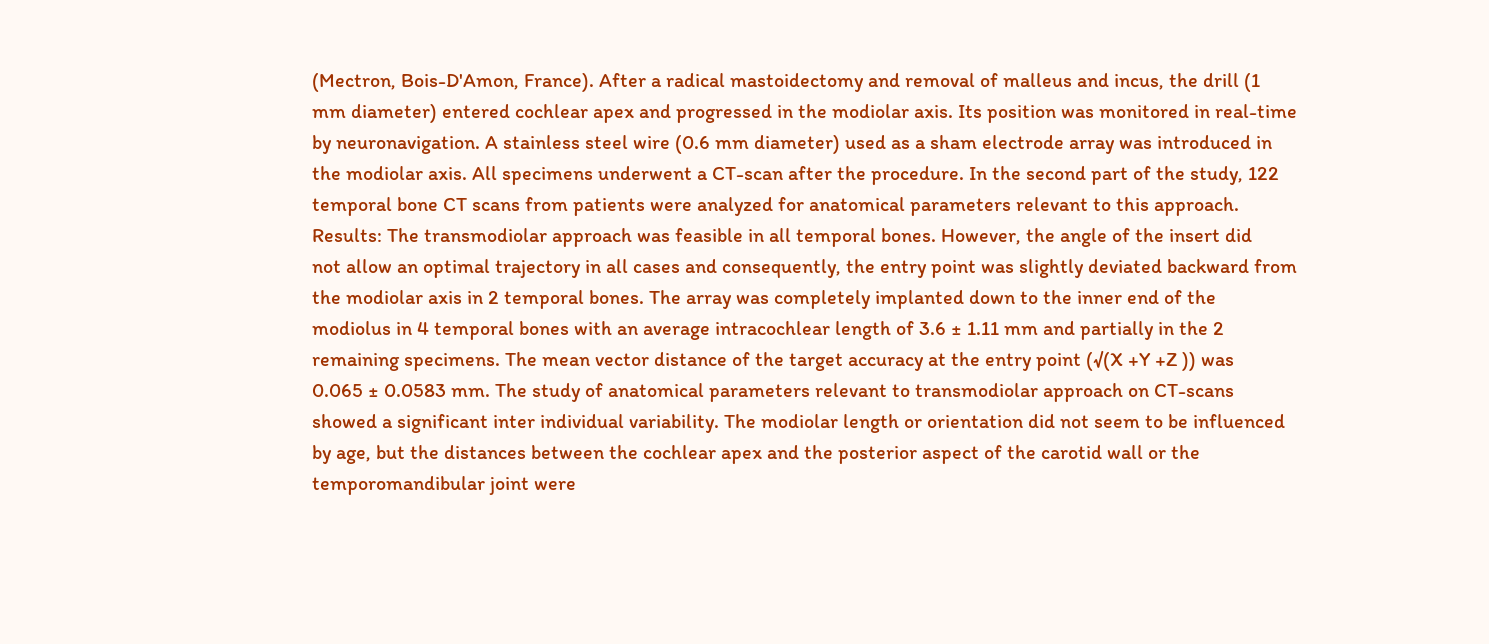(Mectron, Bois-D'Amon, France). After a radical mastoidectomy and removal of malleus and incus, the drill (1
mm diameter) entered cochlear apex and progressed in the modiolar axis. Its position was monitored in real-time
by neuronavigation. A stainless steel wire (0.6 mm diameter) used as a sham electrode array was introduced in
the modiolar axis. All specimens underwent a CT-scan after the procedure. In the second part of the study, 122
temporal bone CT scans from patients were analyzed for anatomical parameters relevant to this approach.
Results: The transmodiolar approach was feasible in all temporal bones. However, the angle of the insert did
not allow an optimal trajectory in all cases and consequently, the entry point was slightly deviated backward from
the modiolar axis in 2 temporal bones. The array was completely implanted down to the inner end of the
modiolus in 4 temporal bones with an average intracochlear length of 3.6 ± 1.11 mm and partially in the 2
remaining specimens. The mean vector distance of the target accuracy at the entry point (√(X +Y +Z )) was
0.065 ± 0.0583 mm. The study of anatomical parameters relevant to transmodiolar approach on CT-scans
showed a significant inter individual variability. The modiolar length or orientation did not seem to be influenced
by age, but the distances between the cochlear apex and the posterior aspect of the carotid wall or the
temporomandibular joint were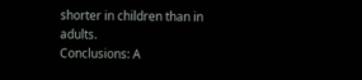shorter in children than in adults.
Conclusions: A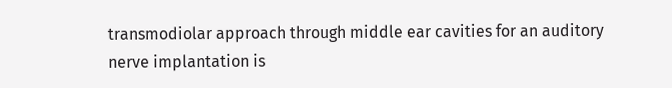transmodiolar approach through middle ear cavities for an auditory nerve implantation is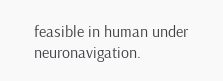feasible in human under neuronavigation.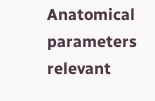Anatomical parameters relevant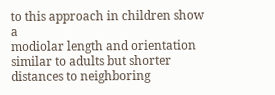to this approach in children show a
modiolar length and orientation similar to adults but shorter distances to neighboring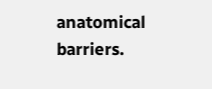anatomical barriers.